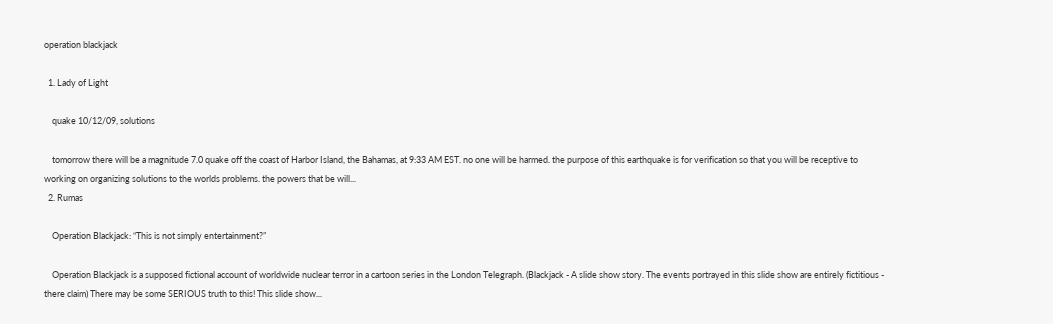operation blackjack

  1. Lady of Light

    quake 10/12/09, solutions

    tomorrow there will be a magnitude 7.0 quake off the coast of Harbor Island, the Bahamas, at 9:33 AM EST. no one will be harmed. the purpose of this earthquake is for verification so that you will be receptive to working on organizing solutions to the worlds problems. the powers that be will...
  2. Rumas

    Operation Blackjack: “This is not simply entertainment?”

    Operation Blackjack is a supposed fictional account of worldwide nuclear terror in a cartoon series in the London Telegraph. (Blackjack - A slide show story. The events portrayed in this slide show are entirely fictitious - there claim) There may be some SERIOUS truth to this! This slide show...